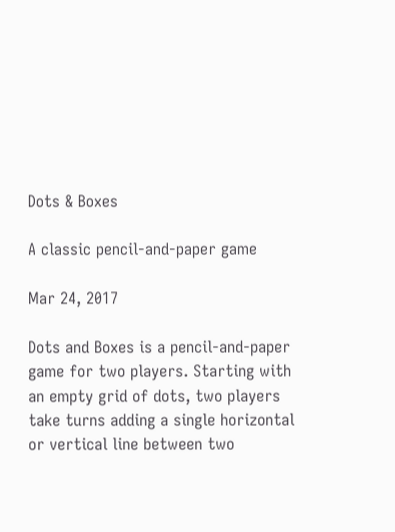Dots & Boxes

A classic pencil-and-paper game

Mar 24, 2017

Dots and Boxes is a pencil-and-paper game for two players. Starting with an empty grid of dots, two players take turns adding a single horizontal or vertical line between two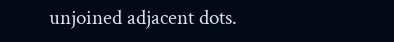unjoined adjacent dots.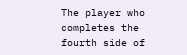The player who completes the fourth side of